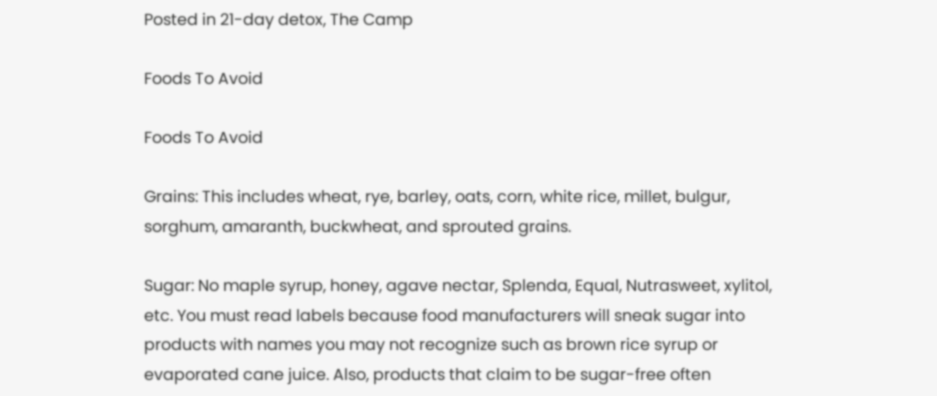Posted in 21-day detox, The Camp

Foods To Avoid

Foods To Avoid

Grains: This includes wheat, rye, barley, oats, corn, white rice, millet, bulgur, sorghum, amaranth, buckwheat, and sprouted grains.

Sugar: No maple syrup, honey, agave nectar, Splenda, Equal, Nutrasweet, xylitol, etc. You must read labels because food manufacturers will sneak sugar into products with names you may not recognize such as brown rice syrup or evaporated cane juice. Also, products that claim to be sugar-free often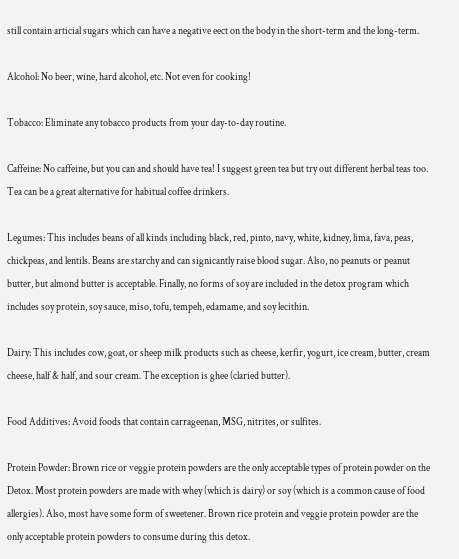still contain articial sugars which can have a negative eect on the body in the short-term and the long-term.

Alcohol: No beer, wine, hard alcohol, etc. Not even for cooking!

Tobacco: Eliminate any tobacco products from your day-to-day routine.

Caffeine: No caffeine, but you can and should have tea! I suggest green tea but try out different herbal teas too. Tea can be a great alternative for habitual coffee drinkers.

Legumes: This includes beans of all kinds including black, red, pinto, navy, white, kidney, lima, fava, peas, chickpeas, and lentils. Beans are starchy and can signicantly raise blood sugar. Also, no peanuts or peanut butter, but almond butter is acceptable. Finally, no forms of soy are included in the detox program which includes soy protein, soy sauce, miso, tofu, tempeh, edamame, and soy lecithin.

Dairy: This includes cow, goat, or sheep milk products such as cheese, kerfir, yogurt, ice cream, butter, cream cheese, half & half, and sour cream. The exception is ghee (claried butter).

Food Additives: Avoid foods that contain carrageenan, MSG, nitrites, or sulfites.

Protein Powder: Brown rice or veggie protein powders are the only acceptable types of protein powder on the Detox. Most protein powders are made with whey (which is dairy) or soy (which is a common cause of food allergies). Also, most have some form of sweetener. Brown rice protein and veggie protein powder are the only acceptable protein powders to consume during this detox.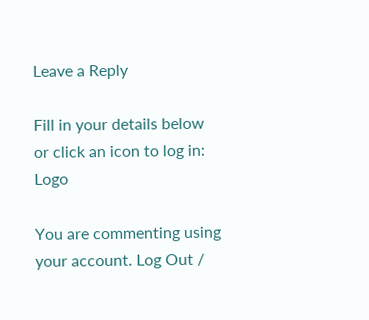Leave a Reply

Fill in your details below or click an icon to log in: Logo

You are commenting using your account. Log Out /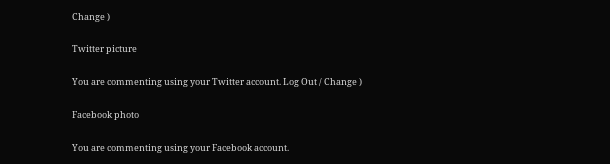Change )

Twitter picture

You are commenting using your Twitter account. Log Out / Change )

Facebook photo

You are commenting using your Facebook account.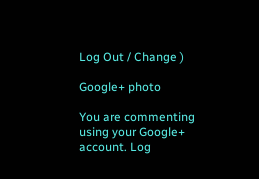Log Out / Change )

Google+ photo

You are commenting using your Google+ account. Log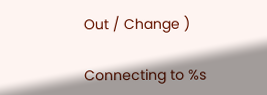Out / Change )

Connecting to %s